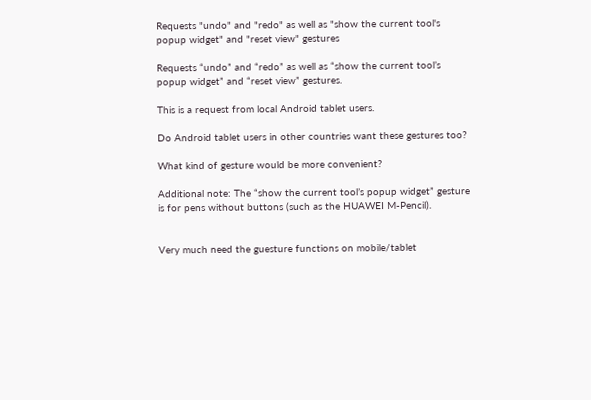Requests "undo" and "redo" as well as "show the current tool's popup widget" and "reset view" gestures

Requests “undo” and “redo” as well as “show the current tool’s popup widget” and “reset view” gestures.

This is a request from local Android tablet users.

Do Android tablet users in other countries want these gestures too?

What kind of gesture would be more convenient?

Additional note: The “show the current tool’s popup widget” gesture is for pens without buttons (such as the HUAWEI M-Pencil).


Very much need the guesture functions on mobile/tablet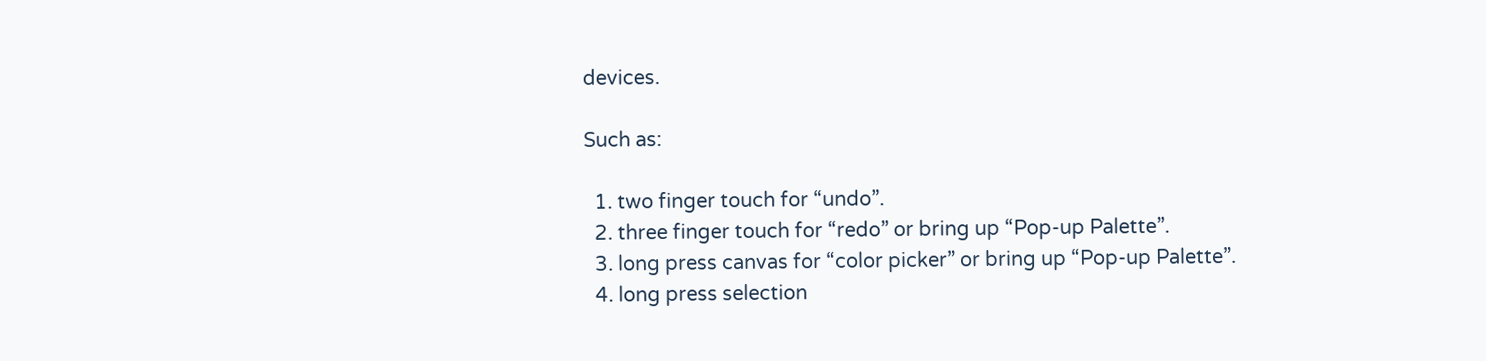devices.

Such as:

  1. two finger touch for “undo”.
  2. three finger touch for “redo” or bring up “Pop-up Palette”.
  3. long press canvas for “color picker” or bring up “Pop-up Palette”.
  4. long press selection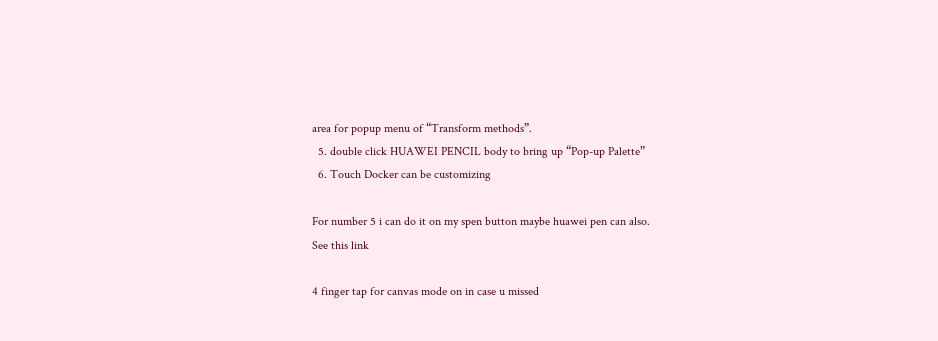area for popup menu of “Transform methods”.
  5. double click HUAWEI PENCIL body to bring up “Pop-up Palette”
  6. Touch Docker can be customizing

For number 5 i can do it on my spen button maybe huawei pen can also.
See this link

4 finger tap for canvas mode on in case u missed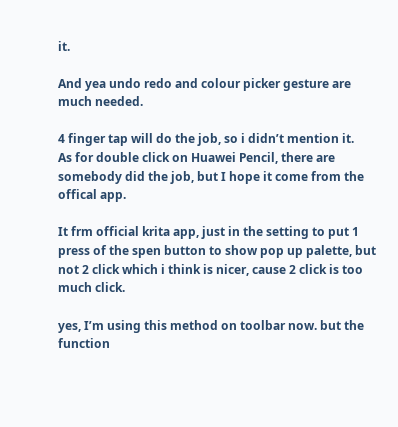it.

And yea undo redo and colour picker gesture are much needed.

4 finger tap will do the job, so i didn’t mention it.
As for double click on Huawei Pencil, there are somebody did the job, but I hope it come from the offical app.

It frm official krita app, just in the setting to put 1 press of the spen button to show pop up palette, but not 2 click which i think is nicer, cause 2 click is too much click.

yes, I’m using this method on toolbar now. but the function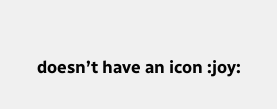doesn’t have an icon :joy: